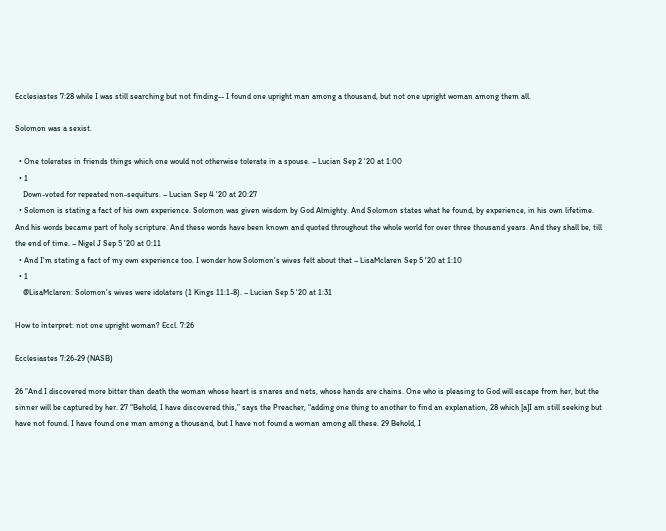Ecclesiastes 7:28 while I was still searching but not finding-- I found one upright man among a thousand, but not one upright woman among them all.

Solomon was a sexist.

  • One tolerates in friends things which one would not otherwise tolerate in a spouse. – Lucian Sep 2 '20 at 1:00
  • 1
    Down-voted for repeated non-sequiturs. – Lucian Sep 4 '20 at 20:27
  • Solomon is stating a fact of his own experience. Solomon was given wisdom by God Almighty. And Solomon states what he found, by experience, in his own lifetime. And his words became part of holy scripture. And these words have been known and quoted throughout the whole world for over three thousand years. And they shall be, till the end of time. – Nigel J Sep 5 '20 at 0:11
  • And I'm stating a fact of my own experience too. I wonder how Solomon's wives felt about that – LisaMclaren Sep 5 '20 at 1:10
  • 1
    @LisaMclaren: Solomon's wives were idolaters (1 Kings 11:1-8). – Lucian Sep 5 '20 at 1:31

How to interpret: not one upright woman? Eccl. 7:26

Ecclesiastes 7:26-29 (NASB)

26 "And I discovered more bitter than death the woman whose heart is snares and nets, whose hands are chains. One who is pleasing to God will escape from her, but the sinner will be captured by her. 27 “Behold, I have discovered this,” says the Preacher, “adding one thing to another to find an explanation, 28 which [a]I am still seeking but have not found. I have found one man among a thousand, but I have not found a woman among all these. 29 Behold, I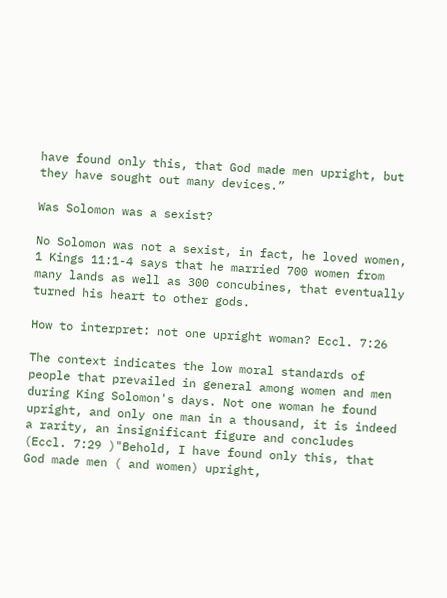have found only this, that God made men upright, but they have sought out many devices.”

Was Solomon was a sexist?

No Solomon was not a sexist, in fact, he loved women, 1 Kings 11:1-4 says that he married 700 women from many lands as well as 300 concubines, that eventually turned his heart to other gods.

How to interpret: not one upright woman? Eccl. 7:26

The context indicates the low moral standards of people that prevailed in general among women and men during King Solomon's days. Not one woman he found upright, and only one man in a thousand, it is indeed a rarity, an insignificant figure and concludes (Eccl. 7:29 )"Behold, I have found only this, that God made men ( and women) upright,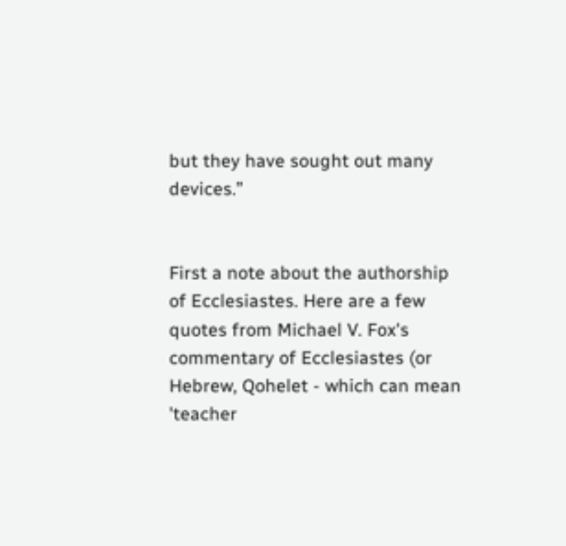but they have sought out many devices.”


First a note about the authorship of Ecclesiastes. Here are a few quotes from Michael V. Fox's commentary of Ecclesiastes (or Hebrew, Qohelet - which can mean 'teacher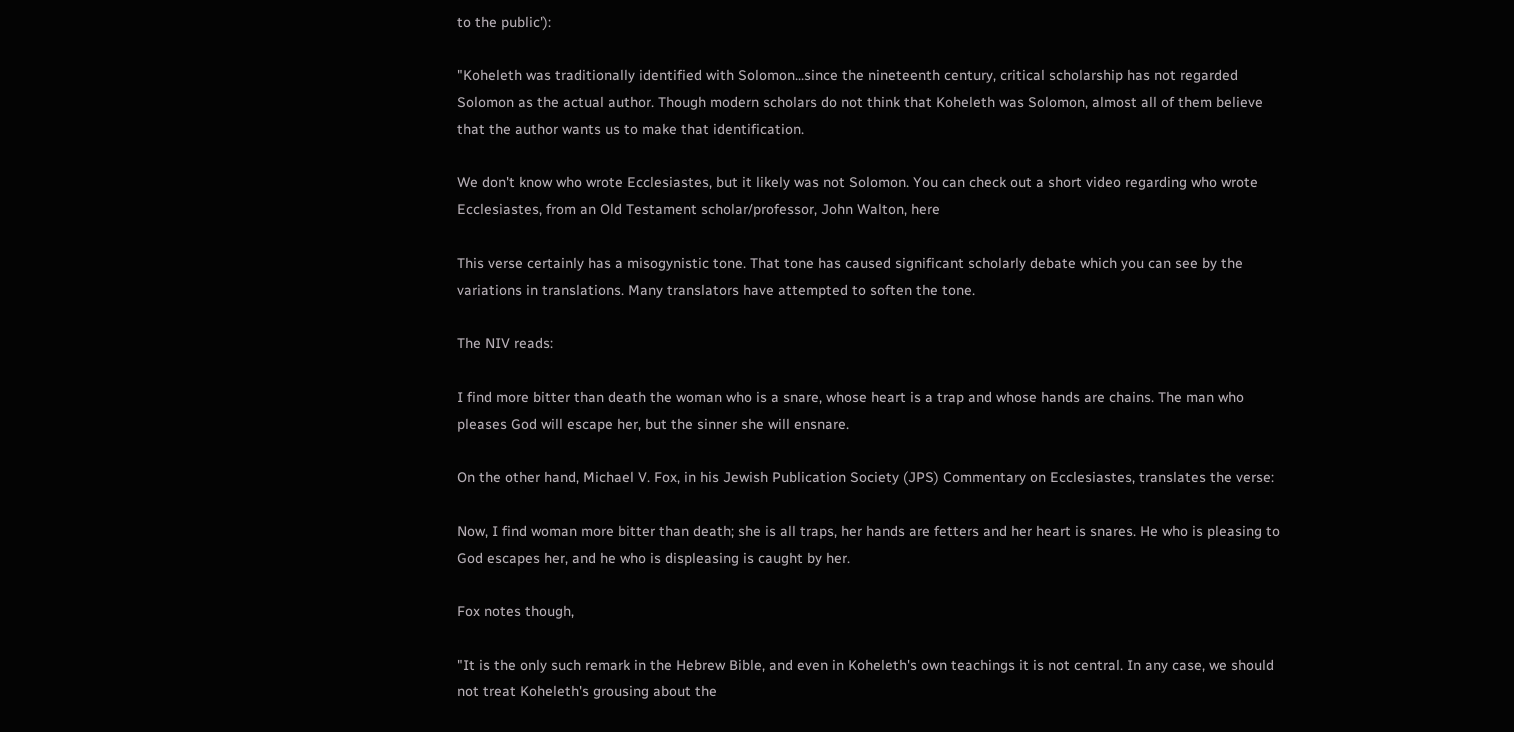to the public'):

"Koheleth was traditionally identified with Solomon...since the nineteenth century, critical scholarship has not regarded Solomon as the actual author. Though modern scholars do not think that Koheleth was Solomon, almost all of them believe that the author wants us to make that identification.

We don't know who wrote Ecclesiastes, but it likely was not Solomon. You can check out a short video regarding who wrote Ecclesiastes, from an Old Testament scholar/professor, John Walton, here

This verse certainly has a misogynistic tone. That tone has caused significant scholarly debate which you can see by the variations in translations. Many translators have attempted to soften the tone.

The NIV reads:

I find more bitter than death the woman who is a snare, whose heart is a trap and whose hands are chains. The man who pleases God will escape her, but the sinner she will ensnare.

On the other hand, Michael V. Fox, in his Jewish Publication Society (JPS) Commentary on Ecclesiastes, translates the verse:

Now, I find woman more bitter than death; she is all traps, her hands are fetters and her heart is snares. He who is pleasing to God escapes her, and he who is displeasing is caught by her.

Fox notes though,

"It is the only such remark in the Hebrew Bible, and even in Koheleth's own teachings it is not central. In any case, we should not treat Koheleth's grousing about the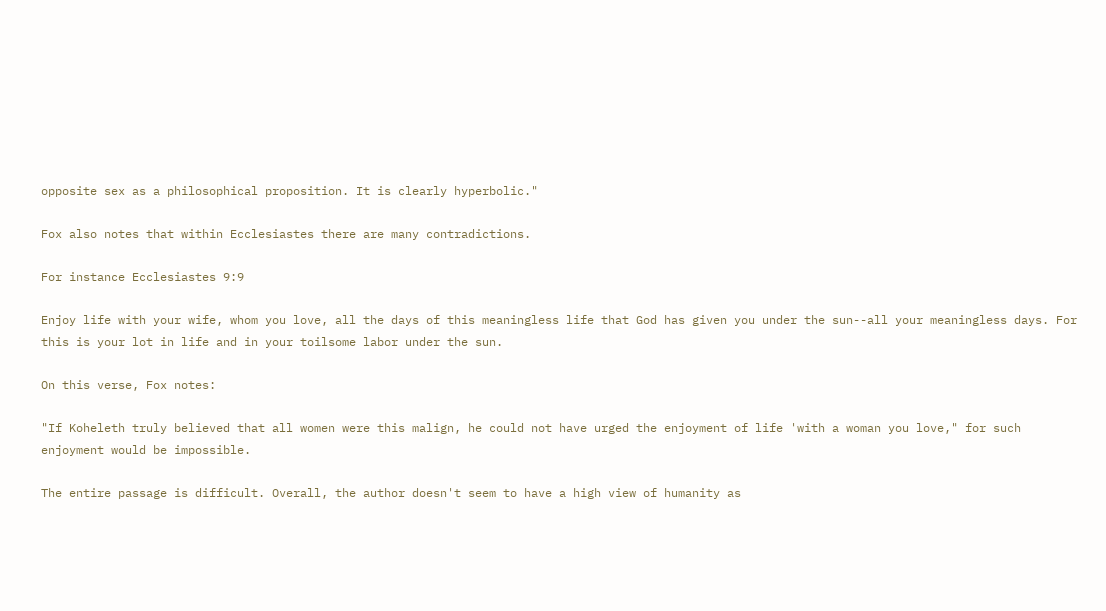opposite sex as a philosophical proposition. It is clearly hyperbolic."

Fox also notes that within Ecclesiastes there are many contradictions.

For instance Ecclesiastes 9:9

Enjoy life with your wife, whom you love, all the days of this meaningless life that God has given you under the sun--all your meaningless days. For this is your lot in life and in your toilsome labor under the sun.

On this verse, Fox notes:

"If Koheleth truly believed that all women were this malign, he could not have urged the enjoyment of life 'with a woman you love," for such enjoyment would be impossible.

The entire passage is difficult. Overall, the author doesn't seem to have a high view of humanity as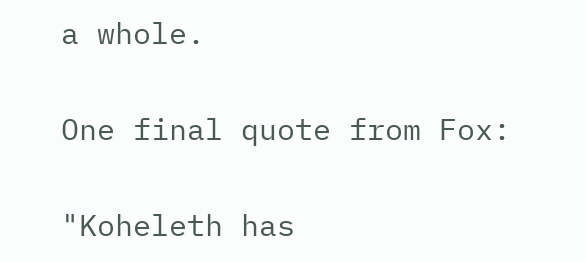a whole.

One final quote from Fox:

"Koheleth has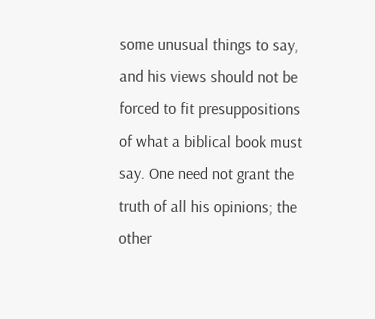some unusual things to say, and his views should not be forced to fit presuppositions of what a biblical book must say. One need not grant the truth of all his opinions; the other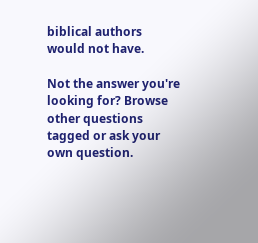biblical authors would not have.

Not the answer you're looking for? Browse other questions tagged or ask your own question.